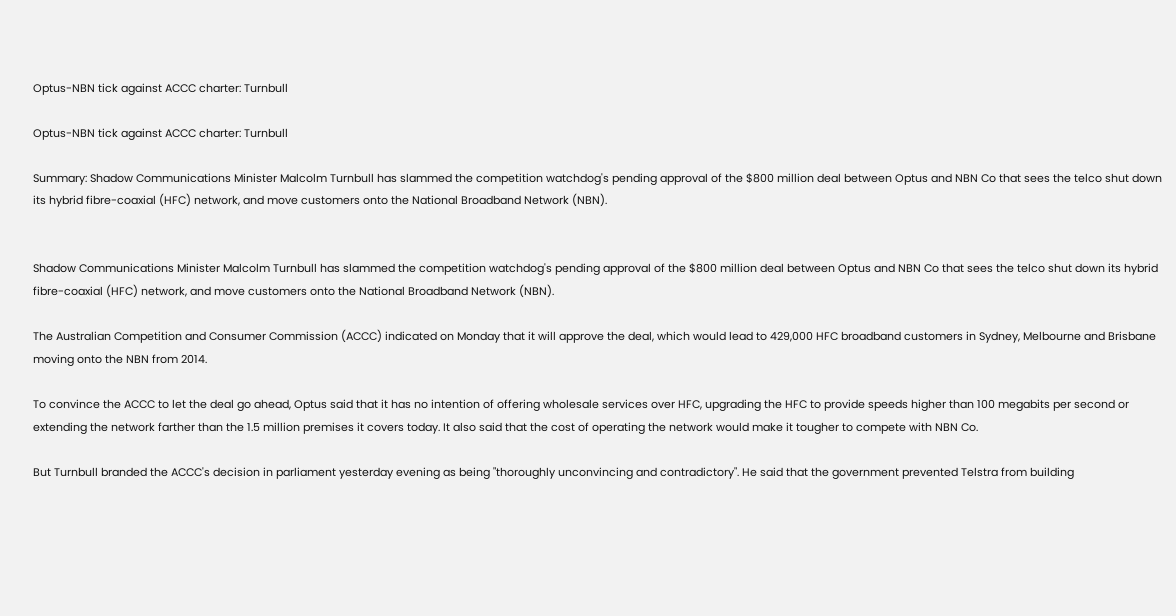Optus-NBN tick against ACCC charter: Turnbull

Optus-NBN tick against ACCC charter: Turnbull

Summary: Shadow Communications Minister Malcolm Turnbull has slammed the competition watchdog's pending approval of the $800 million deal between Optus and NBN Co that sees the telco shut down its hybrid fibre-coaxial (HFC) network, and move customers onto the National Broadband Network (NBN).


Shadow Communications Minister Malcolm Turnbull has slammed the competition watchdog's pending approval of the $800 million deal between Optus and NBN Co that sees the telco shut down its hybrid fibre-coaxial (HFC) network, and move customers onto the National Broadband Network (NBN).

The Australian Competition and Consumer Commission (ACCC) indicated on Monday that it will approve the deal, which would lead to 429,000 HFC broadband customers in Sydney, Melbourne and Brisbane moving onto the NBN from 2014.

To convince the ACCC to let the deal go ahead, Optus said that it has no intention of offering wholesale services over HFC, upgrading the HFC to provide speeds higher than 100 megabits per second or extending the network farther than the 1.5 million premises it covers today. It also said that the cost of operating the network would make it tougher to compete with NBN Co.

But Turnbull branded the ACCC's decision in parliament yesterday evening as being "thoroughly unconvincing and contradictory". He said that the government prevented Telstra from building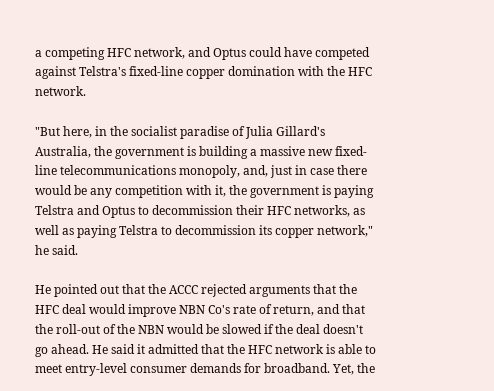a competing HFC network, and Optus could have competed against Telstra's fixed-line copper domination with the HFC network.

"But here, in the socialist paradise of Julia Gillard's Australia, the government is building a massive new fixed-line telecommunications monopoly, and, just in case there would be any competition with it, the government is paying Telstra and Optus to decommission their HFC networks, as well as paying Telstra to decommission its copper network," he said.

He pointed out that the ACCC rejected arguments that the HFC deal would improve NBN Co's rate of return, and that the roll-out of the NBN would be slowed if the deal doesn't go ahead. He said it admitted that the HFC network is able to meet entry-level consumer demands for broadband. Yet, the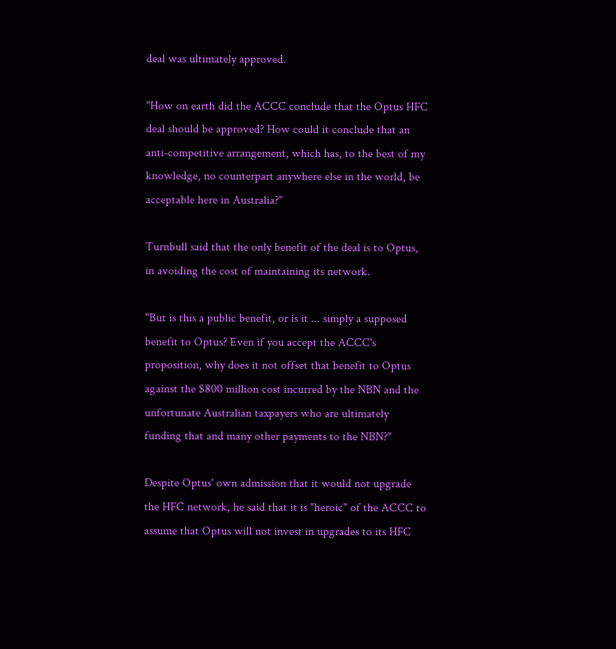deal was ultimately approved.

"How on earth did the ACCC conclude that the Optus HFC deal should be approved? How could it conclude that an anti-competitive arrangement, which has, to the best of my knowledge, no counterpart anywhere else in the world, be acceptable here in Australia?"

Turnbull said that the only benefit of the deal is to Optus, in avoiding the cost of maintaining its network.

"But is this a public benefit, or is it ... simply a supposed benefit to Optus? Even if you accept the ACCC's proposition, why does it not offset that benefit to Optus against the $800 million cost incurred by the NBN and the unfortunate Australian taxpayers who are ultimately funding that and many other payments to the NBN?"

Despite Optus' own admission that it would not upgrade the HFC network, he said that it is "heroic" of the ACCC to assume that Optus will not invest in upgrades to its HFC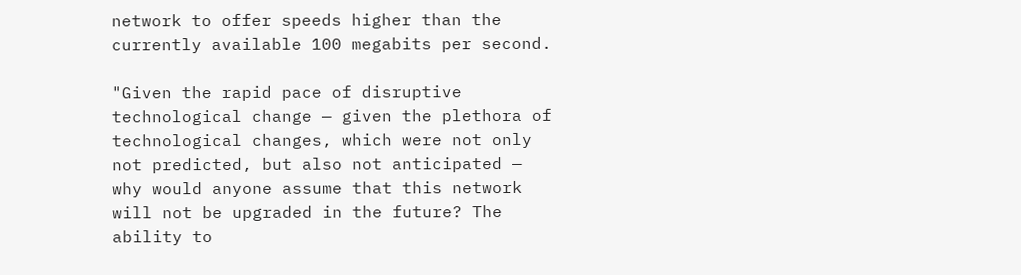network to offer speeds higher than the currently available 100 megabits per second.

"Given the rapid pace of disruptive technological change — given the plethora of technological changes, which were not only not predicted, but also not anticipated — why would anyone assume that this network will not be upgraded in the future? The ability to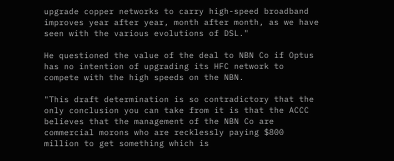upgrade copper networks to carry high-speed broadband improves year after year, month after month, as we have seen with the various evolutions of DSL."

He questioned the value of the deal to NBN Co if Optus has no intention of upgrading its HFC network to compete with the high speeds on the NBN.

"This draft determination is so contradictory that the only conclusion you can take from it is that the ACCC believes that the management of the NBN Co are commercial morons who are recklessly paying $800 million to get something which is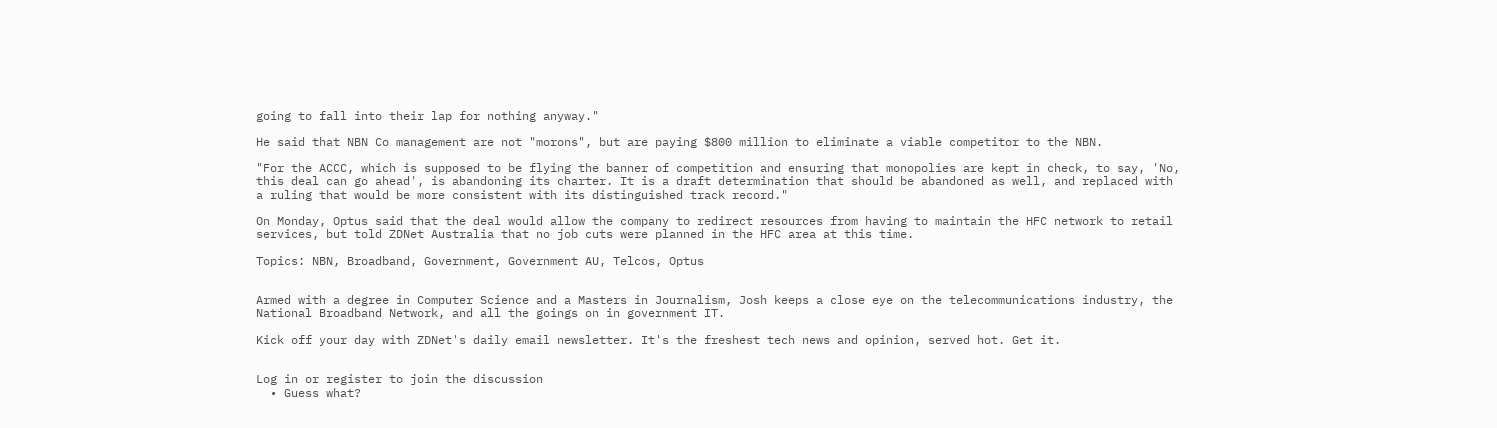going to fall into their lap for nothing anyway."

He said that NBN Co management are not "morons", but are paying $800 million to eliminate a viable competitor to the NBN.

"For the ACCC, which is supposed to be flying the banner of competition and ensuring that monopolies are kept in check, to say, 'No, this deal can go ahead', is abandoning its charter. It is a draft determination that should be abandoned as well, and replaced with a ruling that would be more consistent with its distinguished track record."

On Monday, Optus said that the deal would allow the company to redirect resources from having to maintain the HFC network to retail services, but told ZDNet Australia that no job cuts were planned in the HFC area at this time.

Topics: NBN, Broadband, Government, Government AU, Telcos, Optus


Armed with a degree in Computer Science and a Masters in Journalism, Josh keeps a close eye on the telecommunications industry, the National Broadband Network, and all the goings on in government IT.

Kick off your day with ZDNet's daily email newsletter. It's the freshest tech news and opinion, served hot. Get it.


Log in or register to join the discussion
  • Guess what?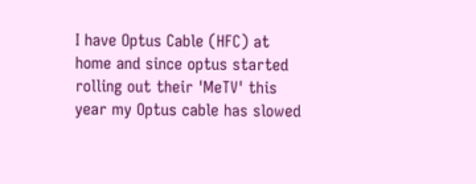I have Optus Cable (HFC) at home and since optus started rolling out their 'MeTV' this year my Optus cable has slowed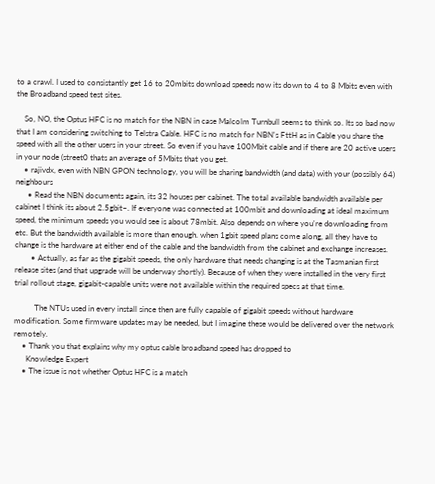to a crawl. I used to consistantly get 16 to 20mbits download speeds now its down to 4 to 8 Mbits even with the Broadband speed test sites.

    So, NO, the Optus HFC is no match for the NBN in case Malcolm Turnbull seems to think so. Its so bad now that I am considering switching to Telstra Cable. HFC is no match for NBN's FttH as in Cable you share the speed with all the other users in your street. So even if you have 100Mbit cable and if there are 20 active users in your node (street0 thats an average of 5Mbits that you get.
    • rajivdx, even with NBN GPON technology, you will be sharing bandwidth (and data) with your (possibly 64) neighbours
      • Read the NBN documents again, its 32 houses per cabinet. The total available bandwidth available per cabinet I think its about 2.5gbit~. If everyone was connected at 100mbit and downloading at ideal maximum speed, the minimum speeds you would see is about 78mbit. Also depends on where you're downloading from etc. But the bandwidth available is more than enough. when 1gbit speed plans come along, all they have to change is the hardware at either end of the cable and the bandwidth from the cabinet and exchange increases.
        • Actually, as far as the gigabit speeds, the only hardware that needs changing is at the Tasmanian first release sites (and that upgrade will be underway shortly). Because of when they were installed in the very first trial rollout stage, gigabit-capable units were not available within the required specs at that time.

          The NTUs used in every install since then are fully capable of gigabit speeds without hardware modification. Some firmware updates may be needed, but I imagine these would be delivered over the network remotely.
    • Thank you that explains why my optus cable broadband speed has dropped to
      Knowledge Expert
    • The issue is not whether Optus HFC is a match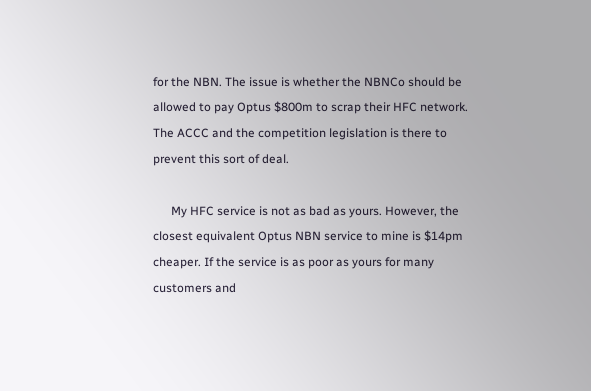for the NBN. The issue is whether the NBNCo should be allowed to pay Optus $800m to scrap their HFC network. The ACCC and the competition legislation is there to prevent this sort of deal.

      My HFC service is not as bad as yours. However, the closest equivalent Optus NBN service to mine is $14pm cheaper. If the service is as poor as yours for many customers and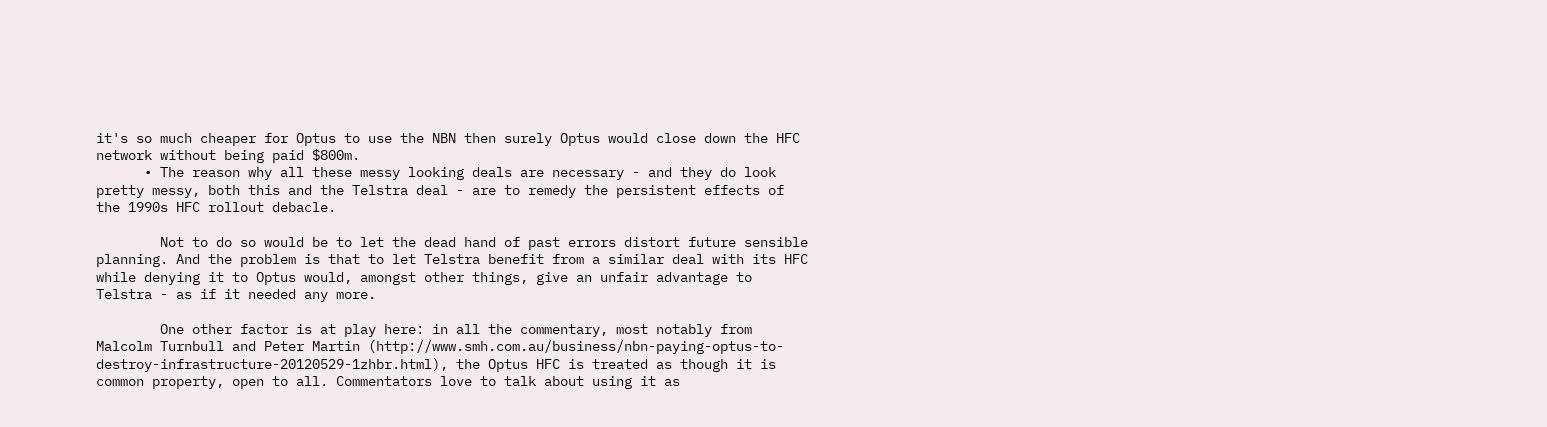it's so much cheaper for Optus to use the NBN then surely Optus would close down the HFC network without being paid $800m.
      • The reason why all these messy looking deals are necessary - and they do look pretty messy, both this and the Telstra deal - are to remedy the persistent effects of the 1990s HFC rollout debacle.

        Not to do so would be to let the dead hand of past errors distort future sensible planning. And the problem is that to let Telstra benefit from a similar deal with its HFC while denying it to Optus would, amongst other things, give an unfair advantage to Telstra - as if it needed any more.

        One other factor is at play here: in all the commentary, most notably from Malcolm Turnbull and Peter Martin (http://www.smh.com.au/business/nbn-paying-optus-to-destroy-infrastructure-20120529-1zhbr.html), the Optus HFC is treated as though it is common property, open to all. Commentators love to talk about using it as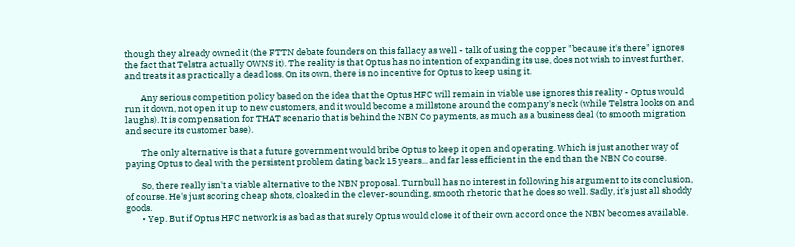though they already owned it (the FTTN debate founders on this fallacy as well - talk of using the copper "because it's there" ignores the fact that Telstra actually OWNS it). The reality is that Optus has no intention of expanding its use, does not wish to invest further, and treats it as practically a dead loss. On its own, there is no incentive for Optus to keep using it.

        Any serious competition policy based on the idea that the Optus HFC will remain in viable use ignores this reality - Optus would run it down, not open it up to new customers, and it would become a millstone around the company's neck (while Telstra looks on and laughs). It is compensation for THAT scenario that is behind the NBN Co payments, as much as a business deal (to smooth migration and secure its customer base).

        The only alternative is that a future government would bribe Optus to keep it open and operating. Which is just another way of paying Optus to deal with the persistent problem dating back 15 years... and far less efficient in the end than the NBN Co course.

        So, there really isn't a viable alternative to the NBN proposal. Turnbull has no interest in following his argument to its conclusion, of course. He's just scoring cheap shots, cloaked in the clever-sounding, smooth rhetoric that he does so well. Sadly, it's just all shoddy goods.
        • Yep. But if Optus HFC network is as bad as that surely Optus would close it of their own accord once the NBN becomes available.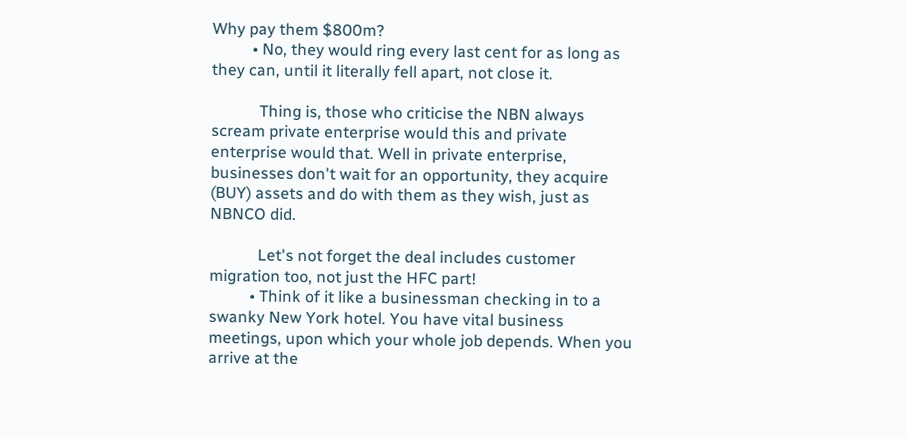Why pay them $800m?
          • No, they would ring every last cent for as long as they can, until it literally fell apart, not close it.

            Thing is, those who criticise the NBN always scream private enterprise would this and private enterprise would that. Well in private enterprise, businesses don't wait for an opportunity, they acquire (BUY) assets and do with them as they wish, just as NBNCO did.

            Let's not forget the deal includes customer migration too, not just the HFC part!
          • Think of it like a businessman checking in to a swanky New York hotel. You have vital business meetings, upon which your whole job depends. When you arrive at the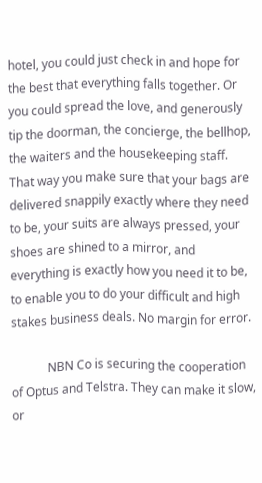hotel, you could just check in and hope for the best that everything falls together. Or you could spread the love, and generously tip the doorman, the concierge, the bellhop, the waiters and the housekeeping staff. That way you make sure that your bags are delivered snappily exactly where they need to be, your suits are always pressed, your shoes are shined to a mirror, and everything is exactly how you need it to be, to enable you to do your difficult and high stakes business deals. No margin for error.

            NBN Co is securing the cooperation of Optus and Telstra. They can make it slow, or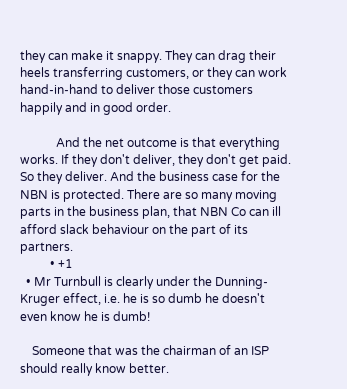they can make it snappy. They can drag their heels transferring customers, or they can work hand-in-hand to deliver those customers happily and in good order.

            And the net outcome is that everything works. If they don't deliver, they don't get paid. So they deliver. And the business case for the NBN is protected. There are so many moving parts in the business plan, that NBN Co can ill afford slack behaviour on the part of its partners.
          • +1
  • Mr Turnbull is clearly under the Dunning-Kruger effect, i.e. he is so dumb he doesn't even know he is dumb!

    Someone that was the chairman of an ISP should really know better.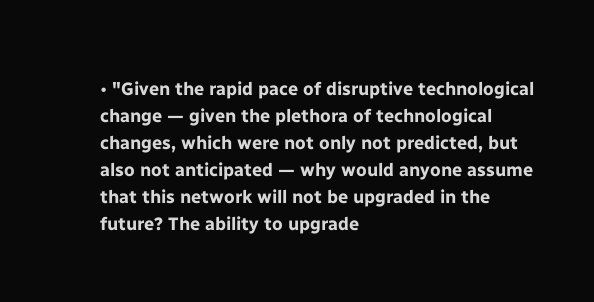• "Given the rapid pace of disruptive technological change — given the plethora of technological changes, which were not only not predicted, but also not anticipated — why would anyone assume that this network will not be upgraded in the future? The ability to upgrade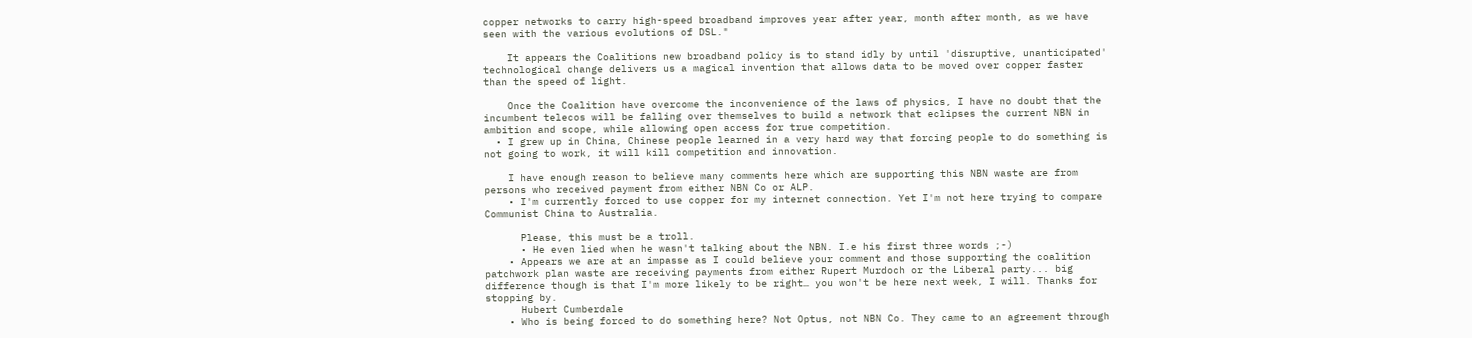copper networks to carry high-speed broadband improves year after year, month after month, as we have seen with the various evolutions of DSL."

    It appears the Coalitions new broadband policy is to stand idly by until 'disruptive, unanticipated' technological change delivers us a magical invention that allows data to be moved over copper faster than the speed of light.

    Once the Coalition have overcome the inconvenience of the laws of physics, I have no doubt that the incumbent telecos will be falling over themselves to build a network that eclipses the current NBN in ambition and scope, while allowing open access for true competition.
  • I grew up in China, Chinese people learned in a very hard way that forcing people to do something is not going to work, it will kill competition and innovation.

    I have enough reason to believe many comments here which are supporting this NBN waste are from persons who received payment from either NBN Co or ALP.
    • I'm currently forced to use copper for my internet connection. Yet I'm not here trying to compare Communist China to Australia.

      Please, this must be a troll.
      • He even lied when he wasn't talking about the NBN. I.e his first three words ;-)
    • Appears we are at an impasse as I could believe your comment and those supporting the coalition patchwork plan waste are receiving payments from either Rupert Murdoch or the Liberal party... big difference though is that I'm more likely to be right… you won't be here next week, I will. Thanks for stopping by.
      Hubert Cumberdale
    • Who is being forced to do something here? Not Optus, not NBN Co. They came to an agreement through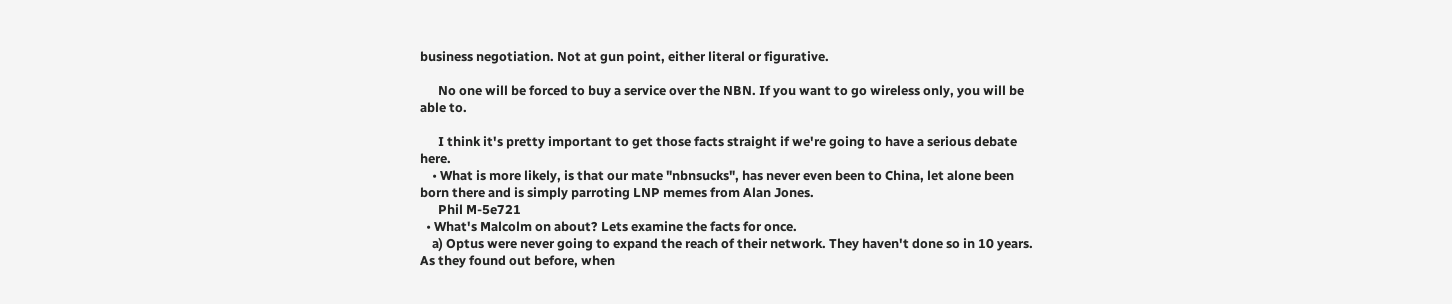business negotiation. Not at gun point, either literal or figurative.

      No one will be forced to buy a service over the NBN. If you want to go wireless only, you will be able to.

      I think it's pretty important to get those facts straight if we're going to have a serious debate here.
    • What is more likely, is that our mate "nbnsucks", has never even been to China, let alone been born there and is simply parroting LNP memes from Alan Jones.
      Phil M-5e721
  • What's Malcolm on about? Lets examine the facts for once.
    a) Optus were never going to expand the reach of their network. They haven't done so in 10 years. As they found out before, when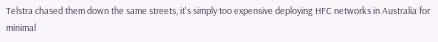Telstra chased them down the same streets, it's simply too expensive deploying HFC networks in Australia for minimal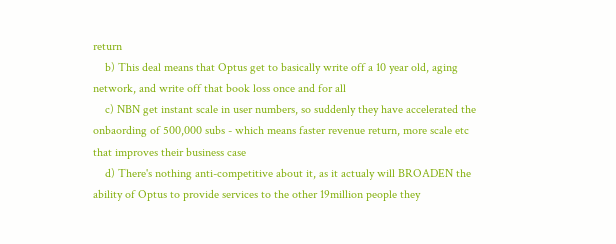return
    b) This deal means that Optus get to basically write off a 10 year old, aging network, and write off that book loss once and for all
    c) NBN get instant scale in user numbers, so suddenly they have accelerated the onbaording of 500,000 subs - which means faster revenue return, more scale etc that improves their business case
    d) There's nothing anti-competitive about it, as it actualy will BROADEN the ability of Optus to provide services to the other 19million people they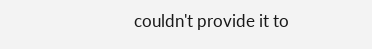couldn't provide it to